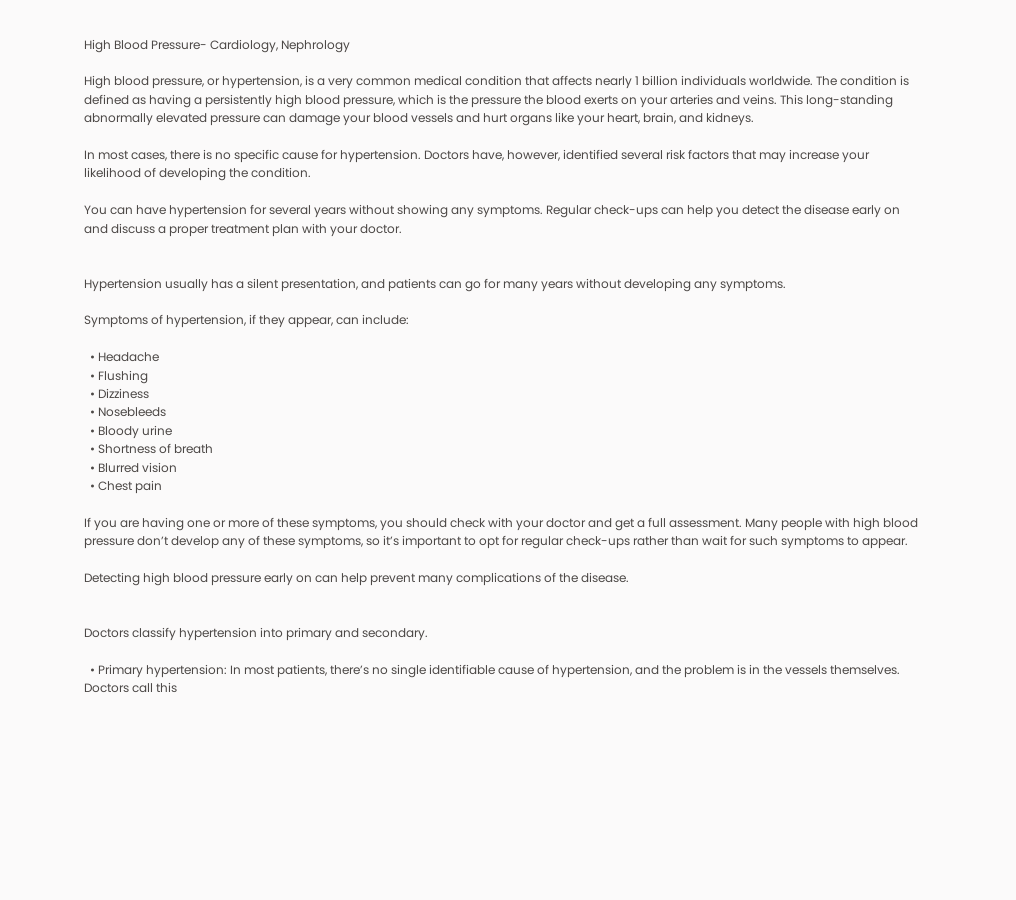High Blood Pressure- Cardiology, Nephrology

High blood pressure, or hypertension, is a very common medical condition that affects nearly 1 billion individuals worldwide. The condition is defined as having a persistently high blood pressure, which is the pressure the blood exerts on your arteries and veins. This long-standing abnormally elevated pressure can damage your blood vessels and hurt organs like your heart, brain, and kidneys.

In most cases, there is no specific cause for hypertension. Doctors have, however, identified several risk factors that may increase your likelihood of developing the condition.

You can have hypertension for several years without showing any symptoms. Regular check-ups can help you detect the disease early on and discuss a proper treatment plan with your doctor.


Hypertension usually has a silent presentation, and patients can go for many years without developing any symptoms.

Symptoms of hypertension, if they appear, can include:

  • Headache
  • Flushing
  • Dizziness
  • Nosebleeds
  • Bloody urine
  • Shortness of breath
  • Blurred vision
  • Chest pain

If you are having one or more of these symptoms, you should check with your doctor and get a full assessment. Many people with high blood pressure don’t develop any of these symptoms, so it’s important to opt for regular check-ups rather than wait for such symptoms to appear.

Detecting high blood pressure early on can help prevent many complications of the disease.


Doctors classify hypertension into primary and secondary.

  • Primary hypertension: In most patients, there’s no single identifiable cause of hypertension, and the problem is in the vessels themselves. Doctors call this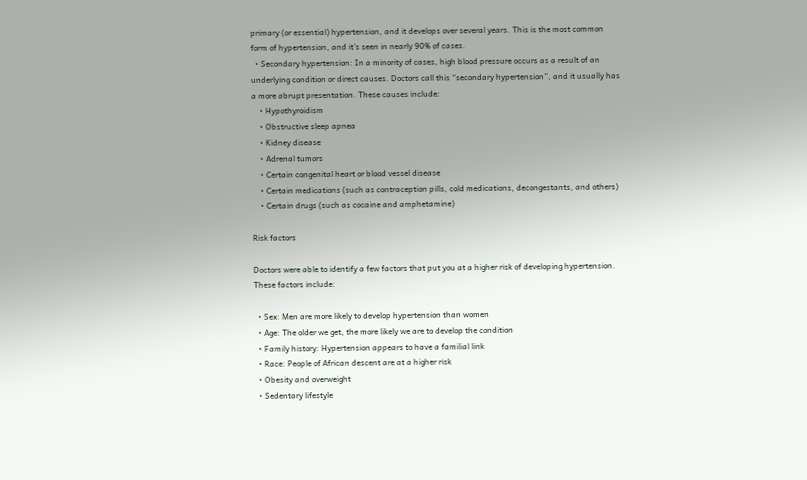primary (or essential) hypertension, and it develops over several years. This is the most common form of hypertension, and it’s seen in nearly 90% of cases.
  • Secondary hypertension: In a minority of cases, high blood pressure occurs as a result of an underlying condition or direct causes. Doctors call this “secondary hypertension”, and it usually has a more abrupt presentation. These causes include:
    • Hypothyroidism
    • Obstructive sleep apnea
    • Kidney disease
    • Adrenal tumors
    • Certain congenital heart or blood vessel disease
    • Certain medications (such as contraception pills, cold medications, decongestants, and others)
    • Certain drugs (such as cocaine and amphetamine)

Risk factors

Doctors were able to identify a few factors that put you at a higher risk of developing hypertension. These factors include:

  • Sex: Men are more likely to develop hypertension than women
  • Age: The older we get, the more likely we are to develop the condition
  • Family history: Hypertension appears to have a familial link
  • Race: People of African descent are at a higher risk
  • Obesity and overweight
  • Sedentary lifestyle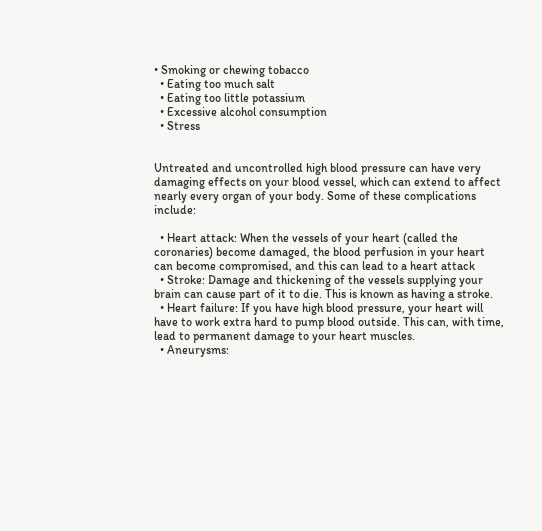• Smoking or chewing tobacco
  • Eating too much salt
  • Eating too little potassium
  • Excessive alcohol consumption
  • Stress


Untreated and uncontrolled high blood pressure can have very damaging effects on your blood vessel, which can extend to affect nearly every organ of your body. Some of these complications include:

  • Heart attack: When the vessels of your heart (called the coronaries) become damaged, the blood perfusion in your heart can become compromised, and this can lead to a heart attack
  • Stroke: Damage and thickening of the vessels supplying your brain can cause part of it to die. This is known as having a stroke.
  • Heart failure: If you have high blood pressure, your heart will have to work extra hard to pump blood outside. This can, with time, lead to permanent damage to your heart muscles.
  • Aneurysms: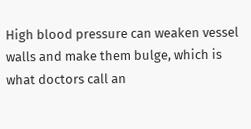High blood pressure can weaken vessel walls and make them bulge, which is what doctors call an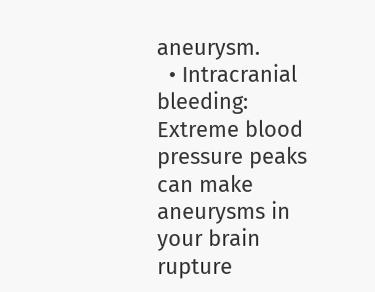aneurysm.
  • Intracranial bleeding: Extreme blood pressure peaks can make aneurysms in your brain rupture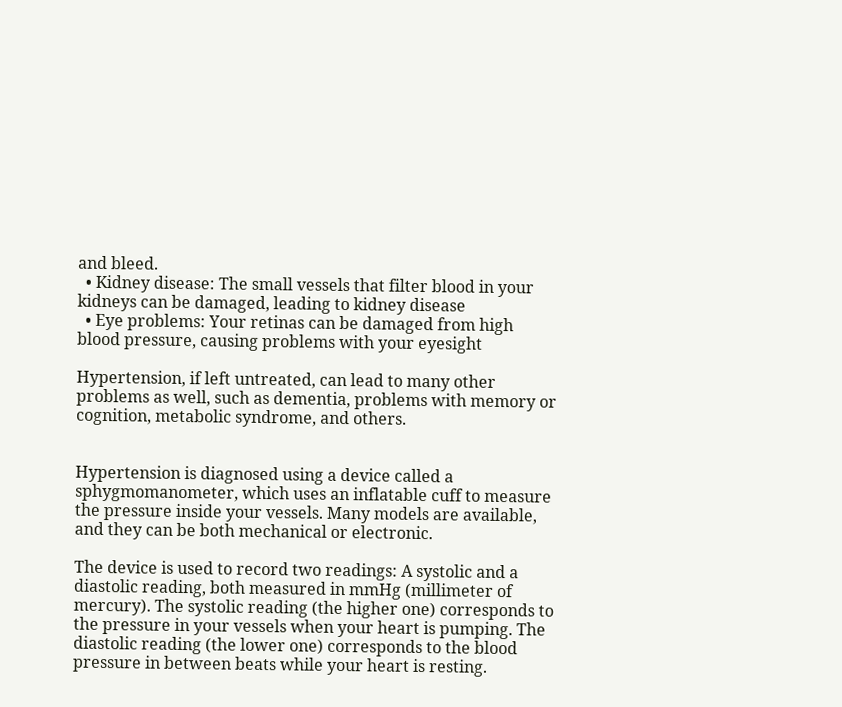and bleed.
  • Kidney disease: The small vessels that filter blood in your kidneys can be damaged, leading to kidney disease
  • Eye problems: Your retinas can be damaged from high blood pressure, causing problems with your eyesight

Hypertension, if left untreated, can lead to many other problems as well, such as dementia, problems with memory or cognition, metabolic syndrome, and others.


Hypertension is diagnosed using a device called a sphygmomanometer, which uses an inflatable cuff to measure the pressure inside your vessels. Many models are available, and they can be both mechanical or electronic.

The device is used to record two readings: A systolic and a diastolic reading, both measured in mmHg (millimeter of mercury). The systolic reading (the higher one) corresponds to the pressure in your vessels when your heart is pumping. The diastolic reading (the lower one) corresponds to the blood pressure in between beats while your heart is resting.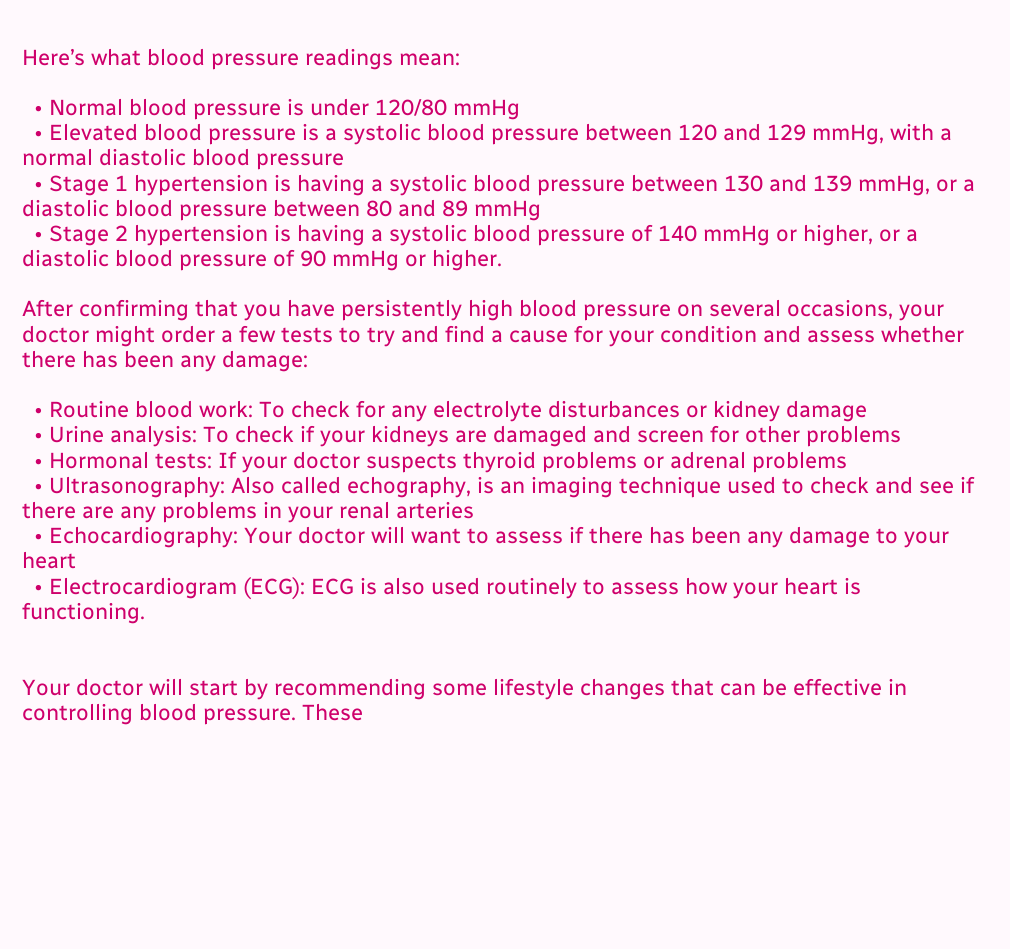Here’s what blood pressure readings mean:

  • Normal blood pressure is under 120/80 mmHg
  • Elevated blood pressure is a systolic blood pressure between 120 and 129 mmHg, with a normal diastolic blood pressure
  • Stage 1 hypertension is having a systolic blood pressure between 130 and 139 mmHg, or a diastolic blood pressure between 80 and 89 mmHg
  • Stage 2 hypertension is having a systolic blood pressure of 140 mmHg or higher, or a diastolic blood pressure of 90 mmHg or higher.

After confirming that you have persistently high blood pressure on several occasions, your doctor might order a few tests to try and find a cause for your condition and assess whether there has been any damage:

  • Routine blood work: To check for any electrolyte disturbances or kidney damage
  • Urine analysis: To check if your kidneys are damaged and screen for other problems
  • Hormonal tests: If your doctor suspects thyroid problems or adrenal problems
  • Ultrasonography: Also called echography, is an imaging technique used to check and see if there are any problems in your renal arteries
  • Echocardiography: Your doctor will want to assess if there has been any damage to your heart
  • Electrocardiogram (ECG): ECG is also used routinely to assess how your heart is functioning.


Your doctor will start by recommending some lifestyle changes that can be effective in controlling blood pressure. These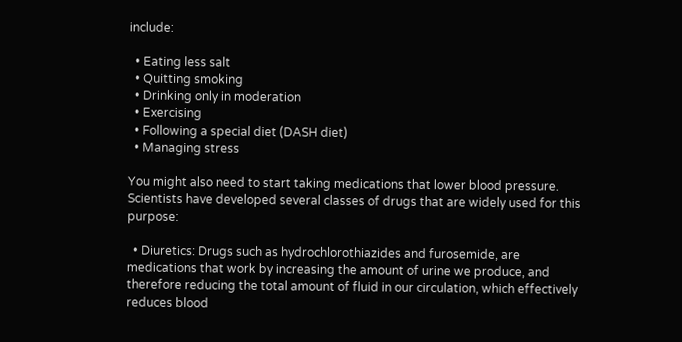include:

  • Eating less salt
  • Quitting smoking
  • Drinking only in moderation
  • Exercising
  • Following a special diet (DASH diet)
  • Managing stress

You might also need to start taking medications that lower blood pressure. Scientists have developed several classes of drugs that are widely used for this purpose:

  • Diuretics: Drugs such as hydrochlorothiazides and furosemide, are medications that work by increasing the amount of urine we produce, and therefore reducing the total amount of fluid in our circulation, which effectively reduces blood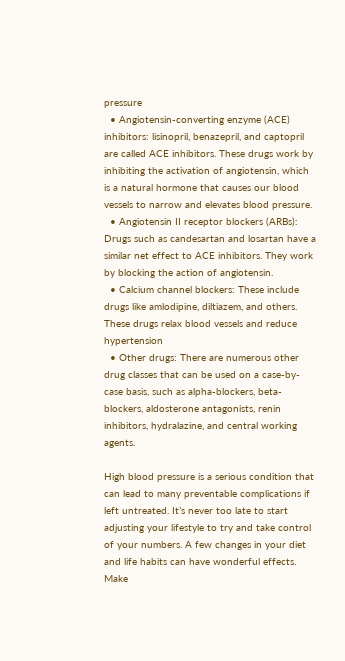pressure
  • Angiotensin-converting enzyme (ACE) inhibitors: lisinopril, benazepril, and captopril are called ACE inhibitors. These drugs work by inhibiting the activation of angiotensin, which is a natural hormone that causes our blood vessels to narrow and elevates blood pressure.
  • Angiotensin II receptor blockers (ARBs): Drugs such as candesartan and losartan have a similar net effect to ACE inhibitors. They work by blocking the action of angiotensin.
  • Calcium channel blockers: These include drugs like amlodipine, diltiazem, and others. These drugs relax blood vessels and reduce hypertension
  • Other drugs: There are numerous other drug classes that can be used on a case-by-case basis, such as alpha-blockers, beta-blockers, aldosterone antagonists, renin inhibitors, hydralazine, and central working agents.

High blood pressure is a serious condition that can lead to many preventable complications if left untreated. It’s never too late to start adjusting your lifestyle to try and take control of your numbers. A few changes in your diet and life habits can have wonderful effects. Make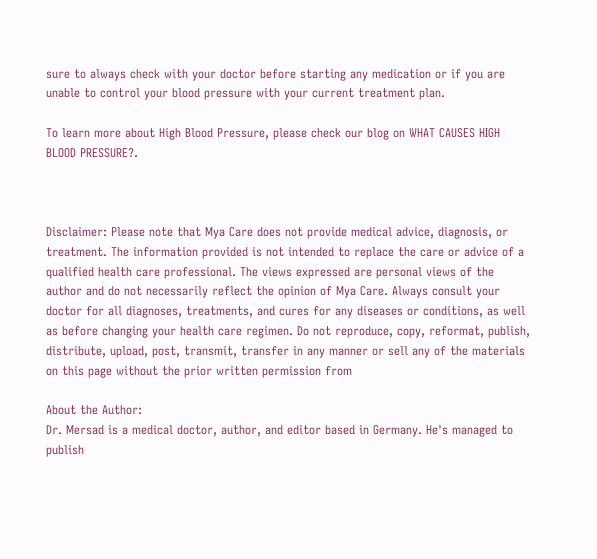sure to always check with your doctor before starting any medication or if you are unable to control your blood pressure with your current treatment plan.

To learn more about High Blood Pressure, please check our blog on WHAT CAUSES HIGH BLOOD PRESSURE?.



Disclaimer: Please note that Mya Care does not provide medical advice, diagnosis, or treatment. The information provided is not intended to replace the care or advice of a qualified health care professional. The views expressed are personal views of the author and do not necessarily reflect the opinion of Mya Care. Always consult your doctor for all diagnoses, treatments, and cures for any diseases or conditions, as well as before changing your health care regimen. Do not reproduce, copy, reformat, publish, distribute, upload, post, transmit, transfer in any manner or sell any of the materials on this page without the prior written permission from

About the Author:
Dr. Mersad is a medical doctor, author, and editor based in Germany. He's managed to publish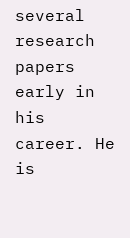several research papers early in his career. He is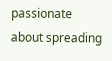passionate about spreading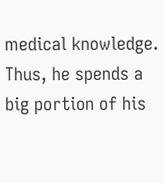medical knowledge. Thus, he spends a big portion of his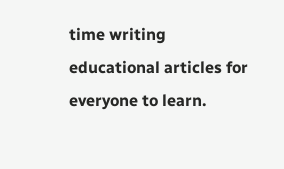time writing educational articles for everyone to learn.